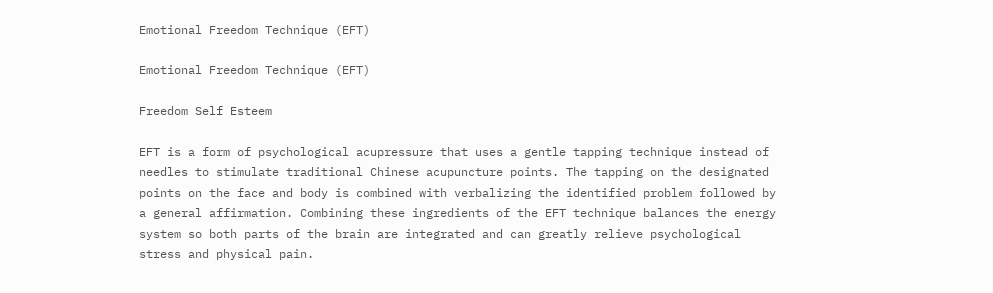Emotional Freedom Technique (EFT)

Emotional Freedom Technique (EFT)

Freedom Self Esteem

EFT is a form of psychological acupressure that uses a gentle tapping technique instead of needles to stimulate traditional Chinese acupuncture points. The tapping on the designated points on the face and body is combined with verbalizing the identified problem followed by a general affirmation. Combining these ingredients of the EFT technique balances the energy system so both parts of the brain are integrated and can greatly relieve psychological stress and physical pain.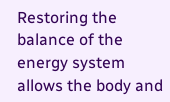Restoring the balance of the energy system allows the body and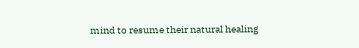mind to resume their natural healing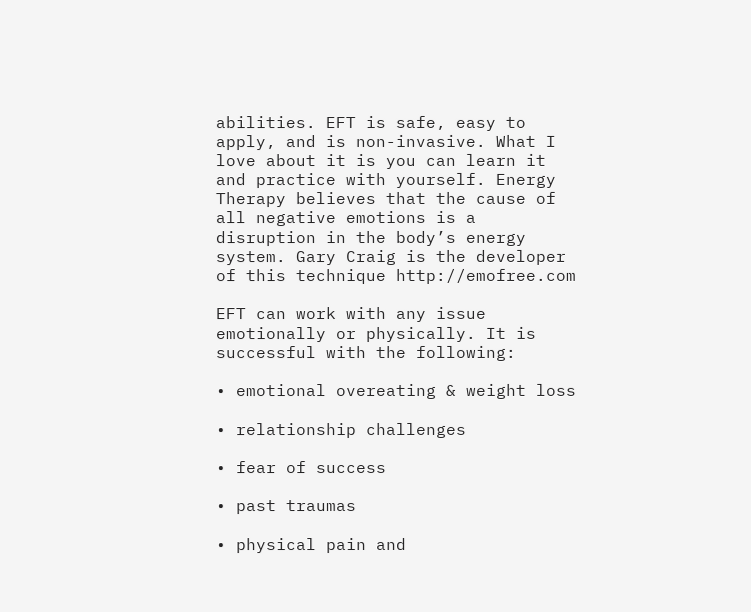abilities. EFT is safe, easy to apply, and is non-invasive. What I love about it is you can learn it and practice with yourself. Energy Therapy believes that the cause of all negative emotions is a disruption in the body’s energy system. Gary Craig is the developer of this technique http://emofree.com

EFT can work with any issue emotionally or physically. It is successful with the following:

• emotional overeating & weight loss

• relationship challenges

• fear of success

• past traumas

• physical pain and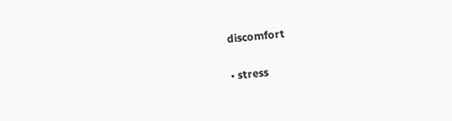discomfort

• stress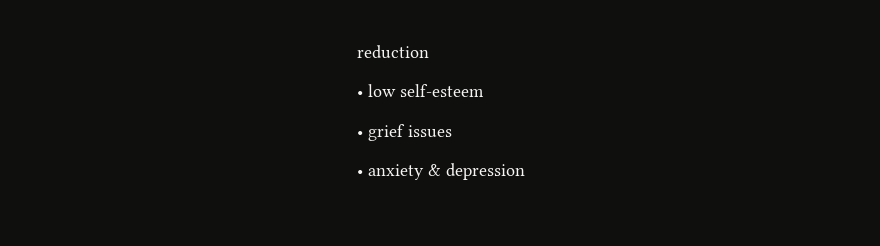reduction

• low self-esteem

• grief issues

• anxiety & depression